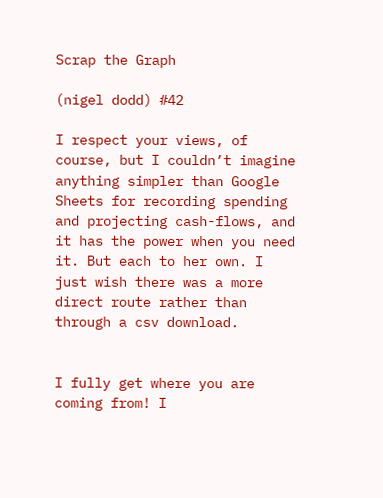Scrap the Graph

(nigel dodd) #42

I respect your views, of course, but I couldn’t imagine anything simpler than Google Sheets for recording spending and projecting cash-flows, and it has the power when you need it. But each to her own. I just wish there was a more direct route rather than through a csv download.


I fully get where you are coming from! I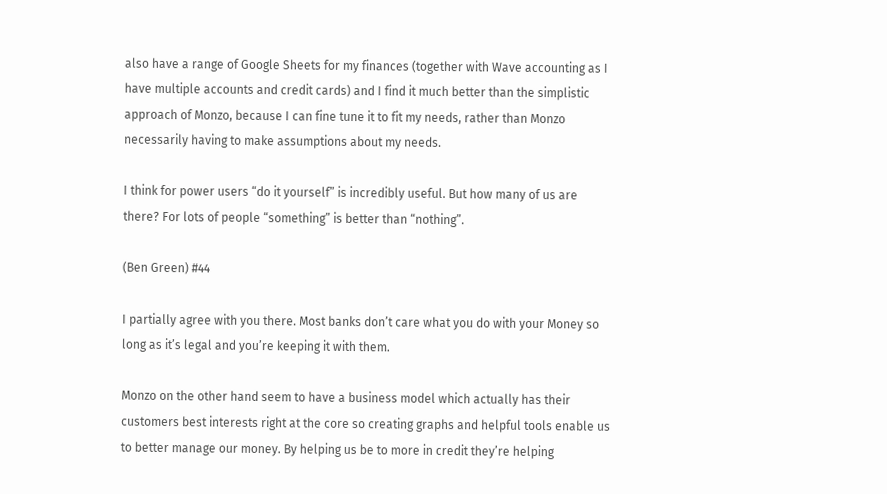also have a range of Google Sheets for my finances (together with Wave accounting as I have multiple accounts and credit cards) and I find it much better than the simplistic approach of Monzo, because I can fine tune it to fit my needs, rather than Monzo necessarily having to make assumptions about my needs.

I think for power users “do it yourself” is incredibly useful. But how many of us are there? For lots of people “something” is better than “nothing”.

(Ben Green) #44

I partially agree with you there. Most banks don’t care what you do with your Money so long as it’s legal and you’re keeping it with them.

Monzo on the other hand seem to have a business model which actually has their customers best interests right at the core so creating graphs and helpful tools enable us to better manage our money. By helping us be to more in credit they’re helping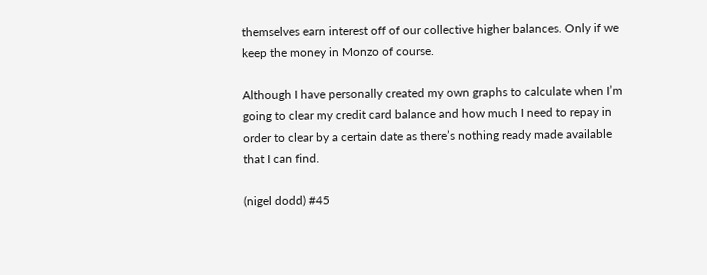themselves earn interest off of our collective higher balances. Only if we keep the money in Monzo of course.

Although I have personally created my own graphs to calculate when I’m going to clear my credit card balance and how much I need to repay in order to clear by a certain date as there’s nothing ready made available that I can find.

(nigel dodd) #45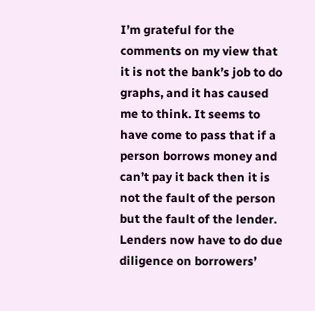I’m grateful for the comments on my view that it is not the bank’s job to do graphs, and it has caused me to think. It seems to have come to pass that if a person borrows money and can’t pay it back then it is not the fault of the person but the fault of the lender. Lenders now have to do due diligence on borrowers’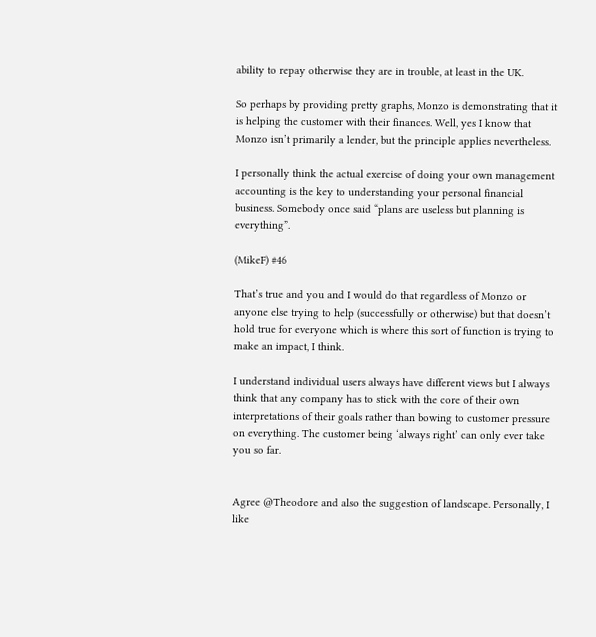ability to repay otherwise they are in trouble, at least in the UK.

So perhaps by providing pretty graphs, Monzo is demonstrating that it is helping the customer with their finances. Well, yes I know that Monzo isn’t primarily a lender, but the principle applies nevertheless.

I personally think the actual exercise of doing your own management accounting is the key to understanding your personal financial business. Somebody once said “plans are useless but planning is everything”.

(MikeF) #46

That’s true and you and I would do that regardless of Monzo or anyone else trying to help (successfully or otherwise) but that doesn’t hold true for everyone which is where this sort of function is trying to make an impact, I think.

I understand individual users always have different views but I always think that any company has to stick with the core of their own interpretations of their goals rather than bowing to customer pressure on everything. The customer being ‘always right’ can only ever take you so far.


Agree @Theodore and also the suggestion of landscape. Personally, I like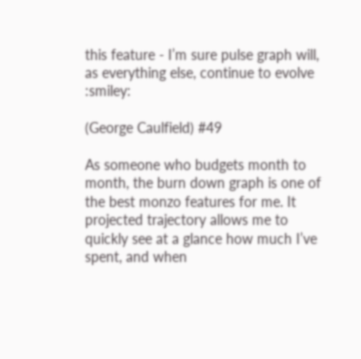this feature - I’m sure pulse graph will, as everything else, continue to evolve :smiley:

(George Caulfield) #49

As someone who budgets month to month, the burn down graph is one of the best monzo features for me. It projected trajectory allows me to quickly see at a glance how much I’ve spent, and when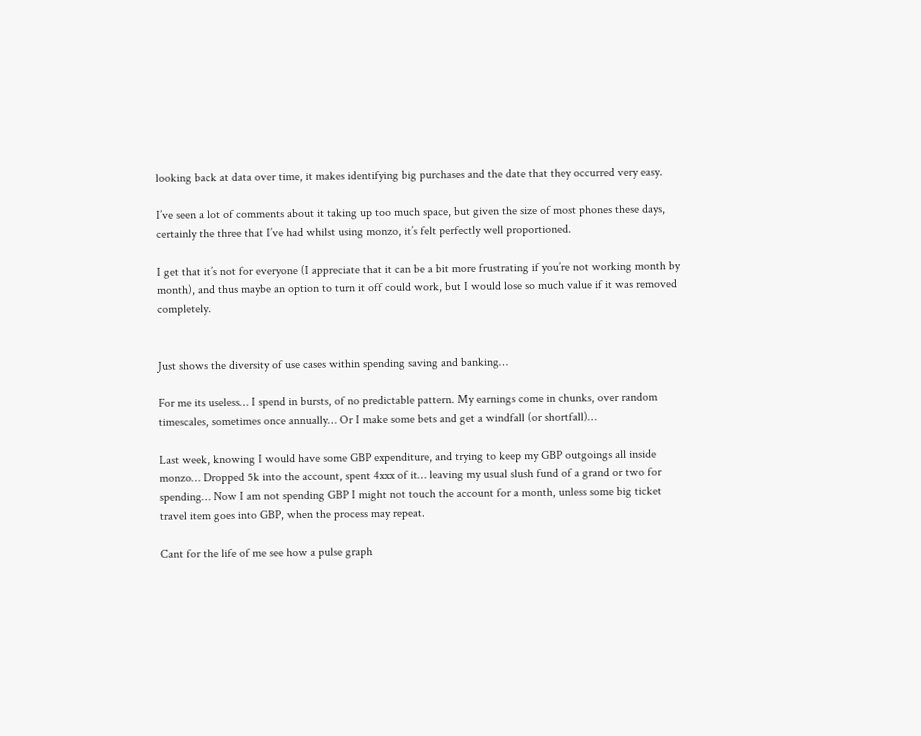looking back at data over time, it makes identifying big purchases and the date that they occurred very easy.

I’ve seen a lot of comments about it taking up too much space, but given the size of most phones these days, certainly the three that I’ve had whilst using monzo, it’s felt perfectly well proportioned.

I get that it’s not for everyone (I appreciate that it can be a bit more frustrating if you’re not working month by month), and thus maybe an option to turn it off could work, but I would lose so much value if it was removed completely.


Just shows the diversity of use cases within spending saving and banking…

For me its useless… I spend in bursts, of no predictable pattern. My earnings come in chunks, over random timescales, sometimes once annually… Or I make some bets and get a windfall (or shortfall)…

Last week, knowing I would have some GBP expenditure, and trying to keep my GBP outgoings all inside monzo… Dropped 5k into the account, spent 4xxx of it… leaving my usual slush fund of a grand or two for spending… Now I am not spending GBP I might not touch the account for a month, unless some big ticket travel item goes into GBP, when the process may repeat.

Cant for the life of me see how a pulse graph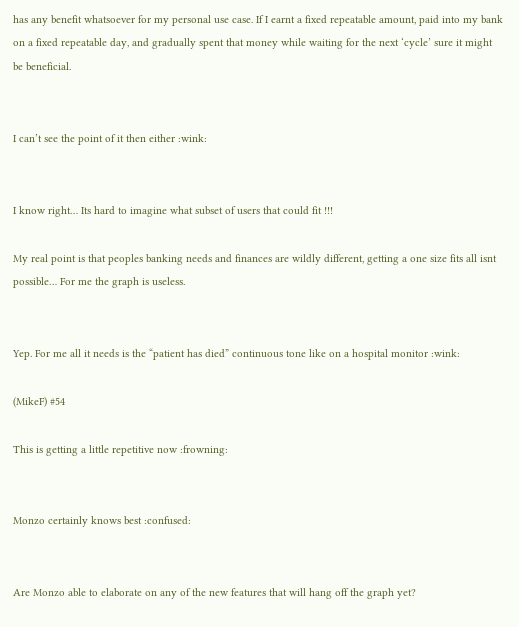has any benefit whatsoever for my personal use case. If I earnt a fixed repeatable amount, paid into my bank on a fixed repeatable day, and gradually spent that money while waiting for the next ‘cycle’ sure it might be beneficial.


I can’t see the point of it then either :wink:


I know right… Its hard to imagine what subset of users that could fit !!!

My real point is that peoples banking needs and finances are wildly different, getting a one size fits all isnt possible… For me the graph is useless.


Yep. For me all it needs is the “patient has died” continuous tone like on a hospital monitor :wink:

(MikeF) #54

This is getting a little repetitive now :frowning:


Monzo certainly knows best :confused:


Are Monzo able to elaborate on any of the new features that will hang off the graph yet?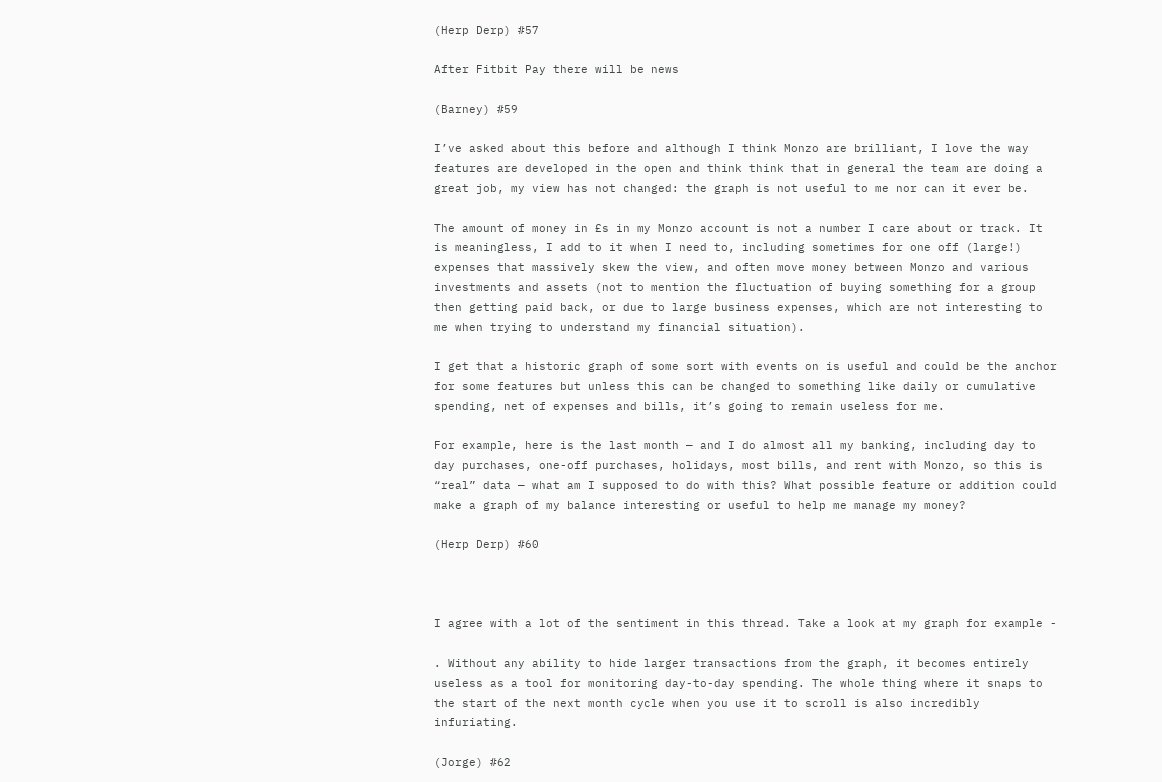(Herp Derp) #57

After Fitbit Pay there will be news

(Barney) #59

I’ve asked about this before and although I think Monzo are brilliant, I love the way features are developed in the open and think think that in general the team are doing a great job, my view has not changed: the graph is not useful to me nor can it ever be.

The amount of money in £s in my Monzo account is not a number I care about or track. It is meaningless, I add to it when I need to, including sometimes for one off (large!) expenses that massively skew the view, and often move money between Monzo and various investments and assets (not to mention the fluctuation of buying something for a group then getting paid back, or due to large business expenses, which are not interesting to me when trying to understand my financial situation).

I get that a historic graph of some sort with events on is useful and could be the anchor for some features but unless this can be changed to something like daily or cumulative spending, net of expenses and bills, it’s going to remain useless for me.

For example, here is the last month — and I do almost all my banking, including day to day purchases, one-off purchases, holidays, most bills, and rent with Monzo, so this is “real” data — what am I supposed to do with this? What possible feature or addition could make a graph of my balance interesting or useful to help me manage my money?

(Herp Derp) #60



I agree with a lot of the sentiment in this thread. Take a look at my graph for example -

. Without any ability to hide larger transactions from the graph, it becomes entirely useless as a tool for monitoring day-to-day spending. The whole thing where it snaps to the start of the next month cycle when you use it to scroll is also incredibly infuriating.

(Jorge) #62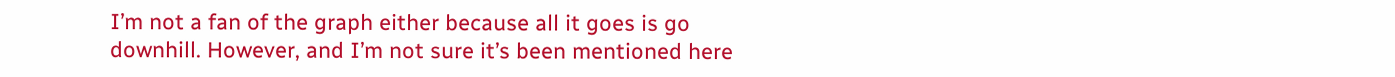I’m not a fan of the graph either because all it goes is go downhill. However, and I’m not sure it’s been mentioned here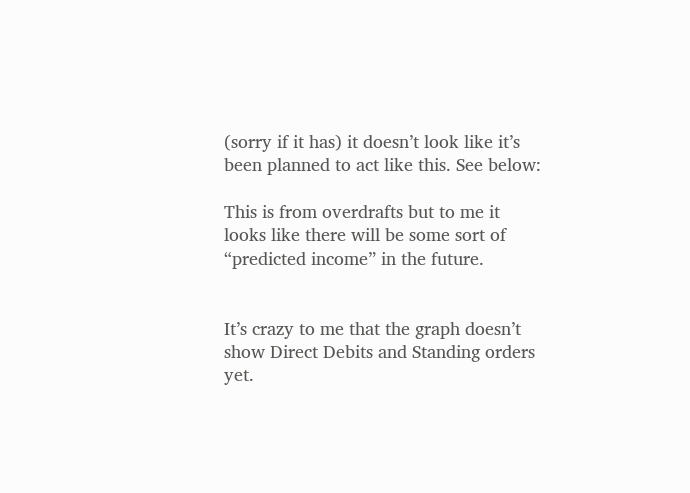(sorry if it has) it doesn’t look like it’s been planned to act like this. See below:

This is from overdrafts but to me it looks like there will be some sort of “predicted income” in the future.


It’s crazy to me that the graph doesn’t show Direct Debits and Standing orders yet.